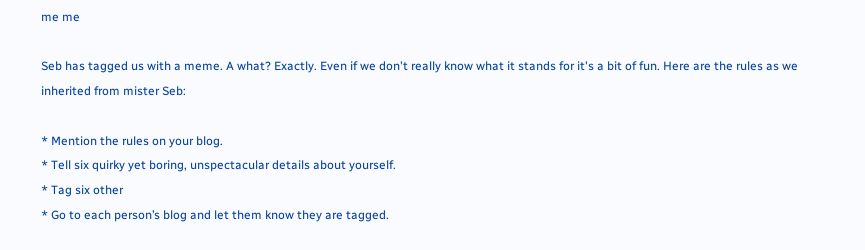me me

Seb has tagged us with a meme. A what? Exactly. Even if we don't really know what it stands for it's a bit of fun. Here are the rules as we inherited from mister Seb:

* Mention the rules on your blog.
* Tell six quirky yet boring, unspectacular details about yourself.
* Tag six other
* Go to each person’s blog and let them know they are tagged.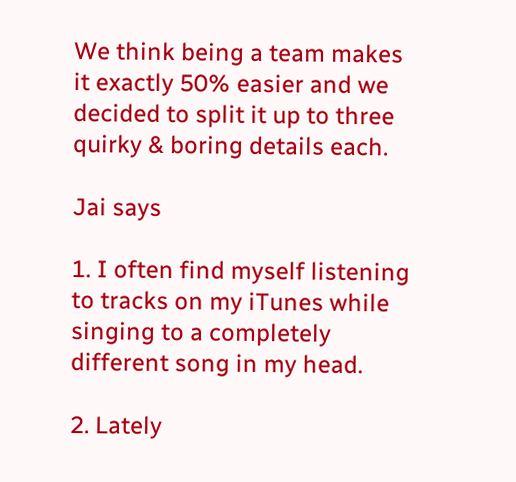We think being a team makes it exactly 50% easier and we decided to split it up to three quirky & boring details each.

Jai says

1. I often find myself listening to tracks on my iTunes while singing to a completely different song in my head.

2. Lately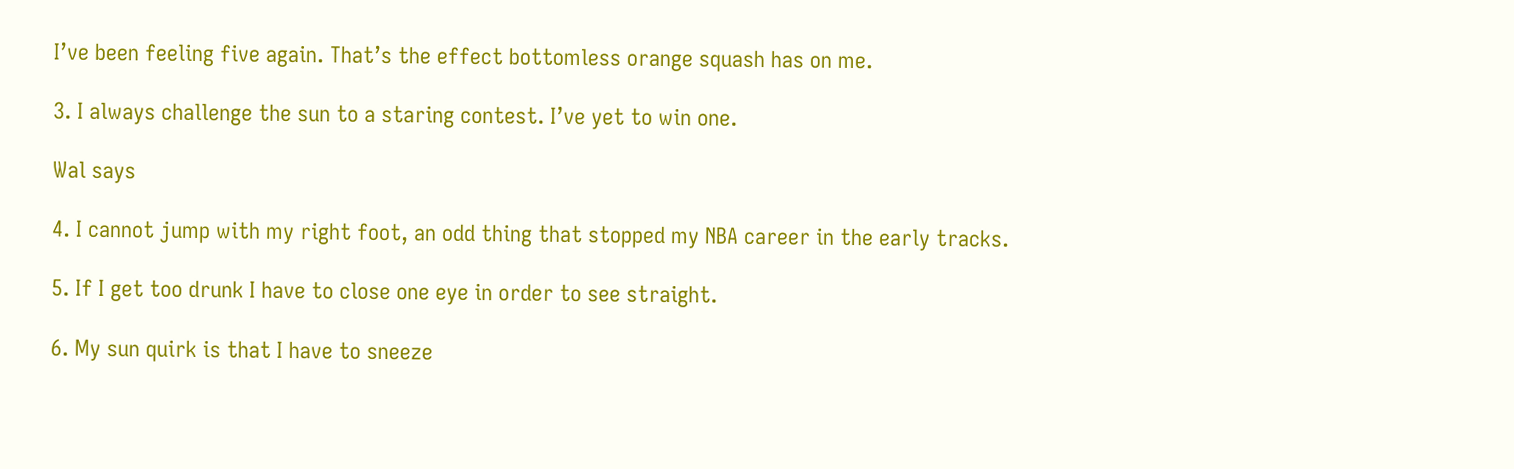I’ve been feeling five again. That’s the effect bottomless orange squash has on me.

3. I always challenge the sun to a staring contest. I’ve yet to win one.

Wal says

4. I cannot jump with my right foot, an odd thing that stopped my NBA career in the early tracks.

5. If I get too drunk I have to close one eye in order to see straight.

6. My sun quirk is that I have to sneeze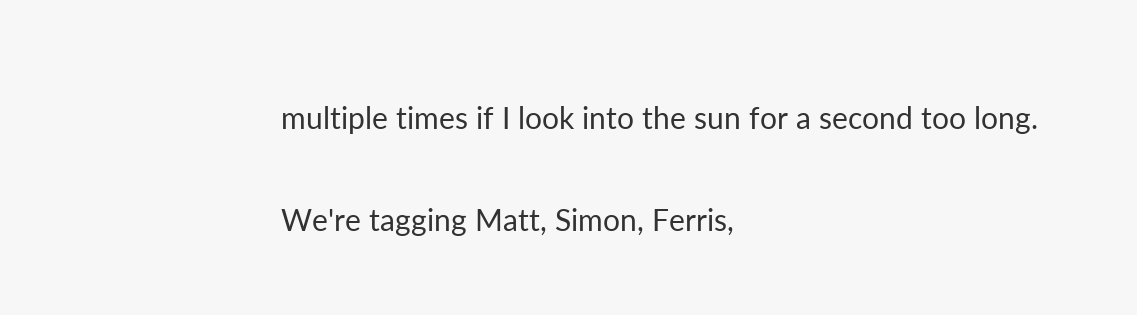multiple times if I look into the sun for a second too long.

We're tagging Matt, Simon, Ferris,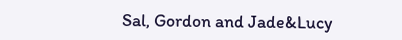Sal, Gordon and Jade&Lucy